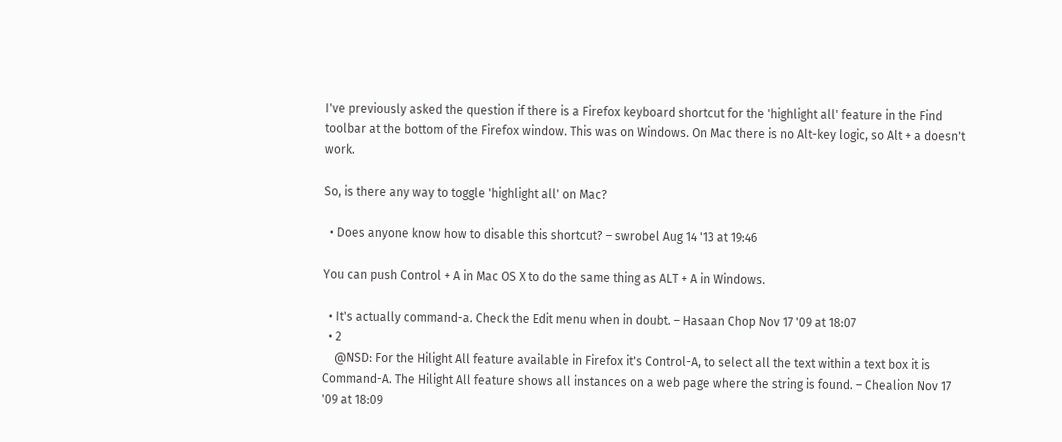I've previously asked the question if there is a Firefox keyboard shortcut for the 'highlight all' feature in the Find toolbar at the bottom of the Firefox window. This was on Windows. On Mac there is no Alt-key logic, so Alt + a doesn't work.

So, is there any way to toggle 'highlight all' on Mac?

  • Does anyone know how to disable this shortcut? – swrobel Aug 14 '13 at 19:46

You can push Control + A in Mac OS X to do the same thing as ALT + A in Windows.

  • It's actually command-a. Check the Edit menu when in doubt. – Hasaan Chop Nov 17 '09 at 18:07
  • 2
    @NSD: For the Hilight All feature available in Firefox it's Control-A, to select all the text within a text box it is Command-A. The Hilight All feature shows all instances on a web page where the string is found. – Chealion Nov 17 '09 at 18:09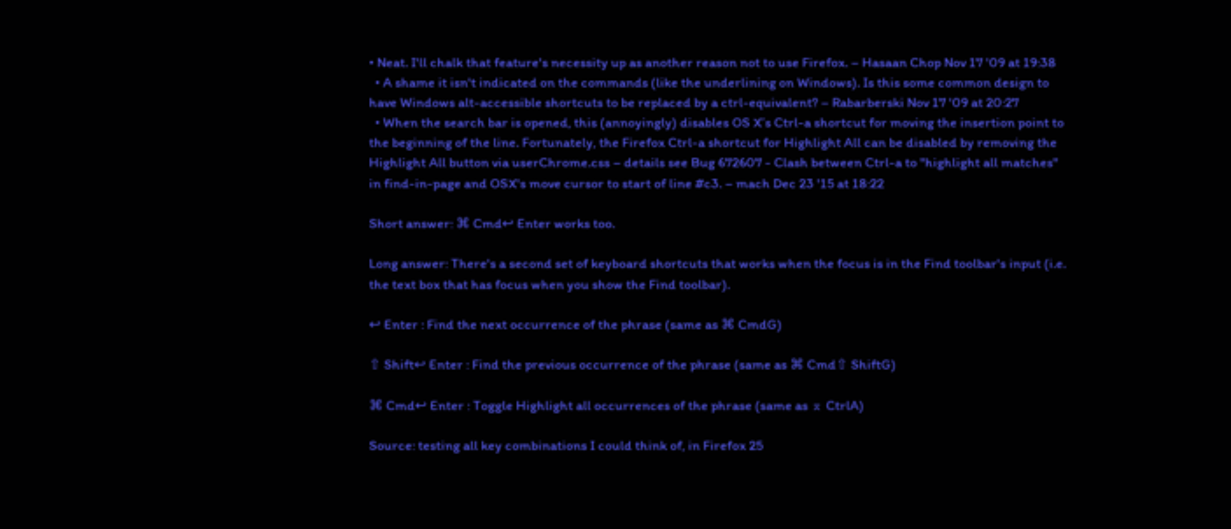• Neat. I'll chalk that feature's necessity up as another reason not to use Firefox. – Hasaan Chop Nov 17 '09 at 19:38
  • A shame it isn't indicated on the commands (like the underlining on Windows). Is this some common design to have Windows alt-accessible shortcuts to be replaced by a ctrl-equivalent? – Rabarberski Nov 17 '09 at 20:27
  • When the search bar is opened, this (annoyingly) disables OS X’s Ctrl-a shortcut for moving the insertion point to the beginning of the line. Fortunately, the Firefox Ctrl-a shortcut for Highlight All can be disabled by removing the Highlight All button via userChrome.css – details see Bug 672607 - Clash between Ctrl-a to "highlight all matches" in find-in-page and OSX's move cursor to start of line #c3. – mach Dec 23 '15 at 18:22

Short answer: ⌘ Cmd↩ Enter works too.

Long answer: There's a second set of keyboard shortcuts that works when the focus is in the Find toolbar's input (i.e. the text box that has focus when you show the Find toolbar).

↩ Enter : Find the next occurrence of the phrase (same as ⌘ CmdG)

⇧ Shift↩ Enter : Find the previous occurrence of the phrase (same as ⌘ Cmd⇧ ShiftG)

⌘ Cmd↩ Enter : Toggle Highlight all occurrences of the phrase (same as ⌅ CtrlA)

Source: testing all key combinations I could think of, in Firefox 25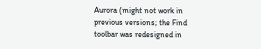Aurora (might not work in previous versions; the Find toolbar was redesigned in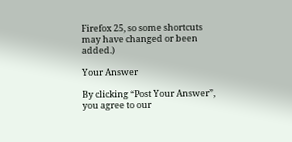Firefox 25, so some shortcuts may have changed or been added.)

Your Answer

By clicking “Post Your Answer”, you agree to our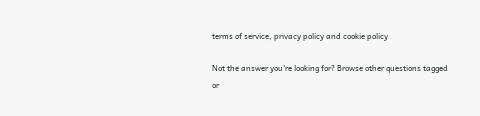terms of service, privacy policy and cookie policy

Not the answer you're looking for? Browse other questions tagged or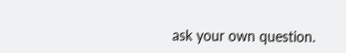ask your own question.